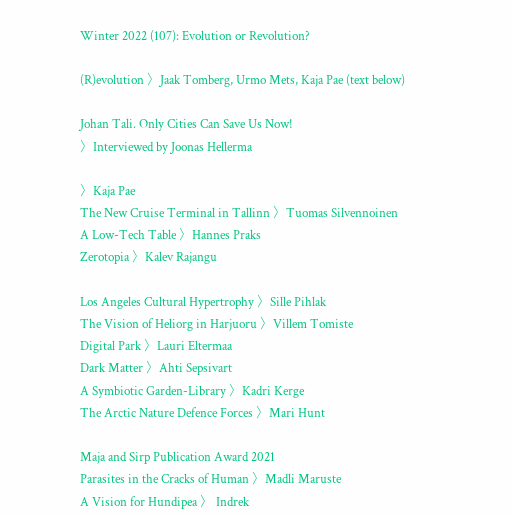Winter 2022 (107): Evolution or Revolution?

(R)evolution 〉Jaak Tomberg, Urmo Mets, Kaja Pae (text below)

Johan Tali. Only Cities Can Save Us Now!
〉Interviewed by Joonas Hellerma

〉Kaja Pae
The New Cruise Terminal in Tallinn 〉Tuomas Silvennoinen
A Low-Tech Table 〉Hannes Praks
Zerotopia 〉Kalev Rajangu

Los Angeles Cultural Hypertrophy 〉Sille Pihlak
The Vision of Heliorg in Harjuoru 〉Villem Tomiste
Digital Park 〉Lauri Eltermaa
Dark Matter 〉Ahti Sepsivart
A Symbiotic Garden-Library 〉Kadri Kerge
The Arctic Nature Defence Forces 〉Mari Hunt

Maja and Sirp Publication Award 2021
Parasites in the Cracks of Human 〉Madli Maruste
A Vision for Hundipea 〉 Indrek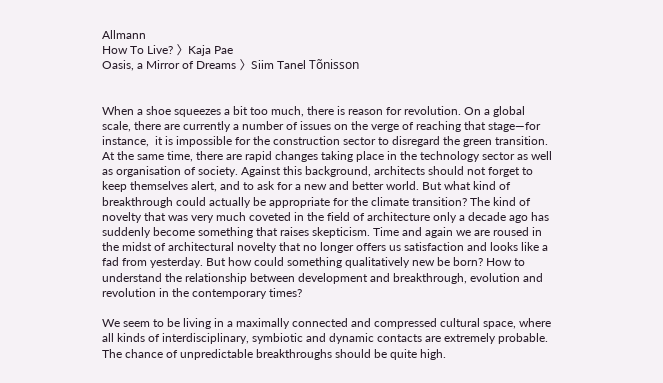Allmann
How To Live? 〉Kaja Pae
Oasis, a Mirror of Dreams 〉Siim Tanel Tõnisson


When a shoe squeezes a bit too much, there is reason for revolution. On a global scale, there are currently a number of issues on the verge of reaching that stage—for instance,  it is impossible for the construction sector to disregard the green transition. At the same time, there are rapid changes taking place in the technology sector as well as organisation of society. Against this background, architects should not forget to keep themselves alert, and to ask for a new and better world. But what kind of breakthrough could actually be appropriate for the climate transition? The kind of novelty that was very much coveted in the field of architecture only a decade ago has suddenly become something that raises skepticism. Time and again we are roused in the midst of architectural novelty that no longer offers us satisfaction and looks like a fad from yesterday. But how could something qualitatively new be born? How to understand the relationship between development and breakthrough, evolution and revolution in the contemporary times?

We seem to be living in a maximally connected and compressed cultural space, where all kinds of interdisciplinary, symbiotic and dynamic contacts are extremely probable. The chance of unpredictable breakthroughs should be quite high.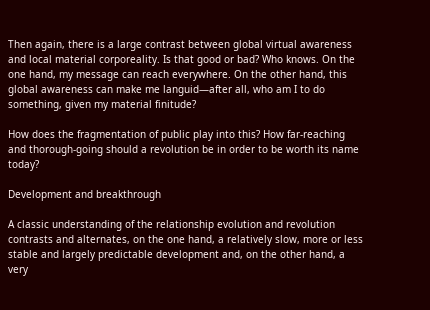Then again, there is a large contrast between global virtual awareness and local material corporeality. Is that good or bad? Who knows. On the one hand, my message can reach everywhere. On the other hand, this global awareness can make me languid—after all, who am I to do something, given my material finitude?

How does the fragmentation of public play into this? How far-reaching and thorough-going should a revolution be in order to be worth its name today?

Development and breakthrough

A classic understanding of the relationship evolution and revolution contrasts and alternates, on the one hand, a relatively slow, more or less stable and largely predictable development and, on the other hand, a very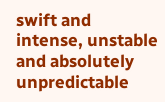swift and intense, unstable and absolutely unpredictable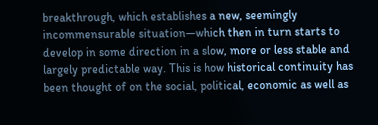breakthrough, which establishes a new, seemingly incommensurable situation—which then in turn starts to develop in some direction in a slow, more or less stable and largely predictable way. This is how historical continuity has been thought of on the social, political, economic as well as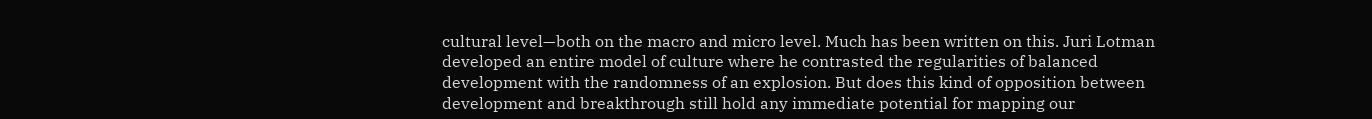cultural level—both on the macro and micro level. Much has been written on this. Juri Lotman developed an entire model of culture where he contrasted the regularities of balanced development with the randomness of an explosion. But does this kind of opposition between development and breakthrough still hold any immediate potential for mapping our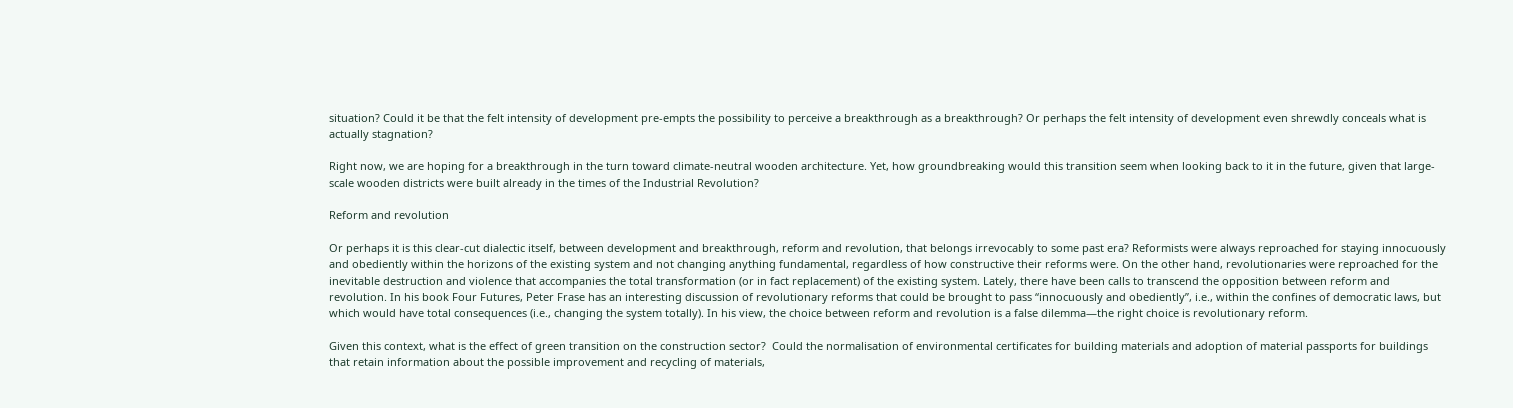situation? Could it be that the felt intensity of development pre-empts the possibility to perceive a breakthrough as a breakthrough? Or perhaps the felt intensity of development even shrewdly conceals what is actually stagnation?

Right now, we are hoping for a breakthrough in the turn toward climate-neutral wooden architecture. Yet, how groundbreaking would this transition seem when looking back to it in the future, given that large-scale wooden districts were built already in the times of the Industrial Revolution?

Reform and revolution

Or perhaps it is this clear-cut dialectic itself, between development and breakthrough, reform and revolution, that belongs irrevocably to some past era? Reformists were always reproached for staying innocuously and obediently within the horizons of the existing system and not changing anything fundamental, regardless of how constructive their reforms were. On the other hand, revolutionaries were reproached for the inevitable destruction and violence that accompanies the total transformation (or in fact replacement) of the existing system. Lately, there have been calls to transcend the opposition between reform and revolution. In his book Four Futures, Peter Frase has an interesting discussion of revolutionary reforms that could be brought to pass “innocuously and obediently”, i.e., within the confines of democratic laws, but which would have total consequences (i.e., changing the system totally). In his view, the choice between reform and revolution is a false dilemma—the right choice is revolutionary reform.

Given this context, what is the effect of green transition on the construction sector?  Could the normalisation of environmental certificates for building materials and adoption of material passports for buildings that retain information about the possible improvement and recycling of materials,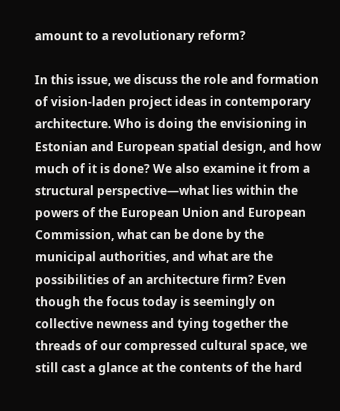amount to a revolutionary reform?

In this issue, we discuss the role and formation of vision-laden project ideas in contemporary architecture. Who is doing the envisioning in Estonian and European spatial design, and how much of it is done? We also examine it from a structural perspective—what lies within the powers of the European Union and European Commission, what can be done by the municipal authorities, and what are the possibilities of an architecture firm? Even though the focus today is seemingly on collective newness and tying together the threads of our compressed cultural space, we still cast a glance at the contents of the hard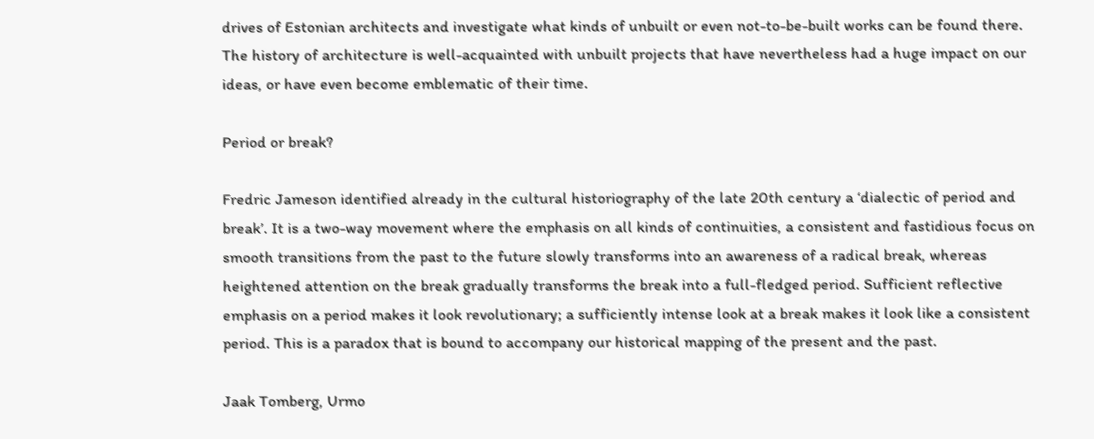drives of Estonian architects and investigate what kinds of unbuilt or even not-to-be-built works can be found there. The history of architecture is well-acquainted with unbuilt projects that have nevertheless had a huge impact on our ideas, or have even become emblematic of their time.

Period or break?

Fredric Jameson identified already in the cultural historiography of the late 20th century a ‘dialectic of period and break’. It is a two-way movement where the emphasis on all kinds of continuities, a consistent and fastidious focus on smooth transitions from the past to the future slowly transforms into an awareness of a radical break, whereas heightened attention on the break gradually transforms the break into a full-fledged period. Sufficient reflective emphasis on a period makes it look revolutionary; a sufficiently intense look at a break makes it look like a consistent period. This is a paradox that is bound to accompany our historical mapping of the present and the past.

Jaak Tomberg, Urmo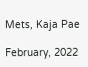Mets, Kaja Pae

February, 2022